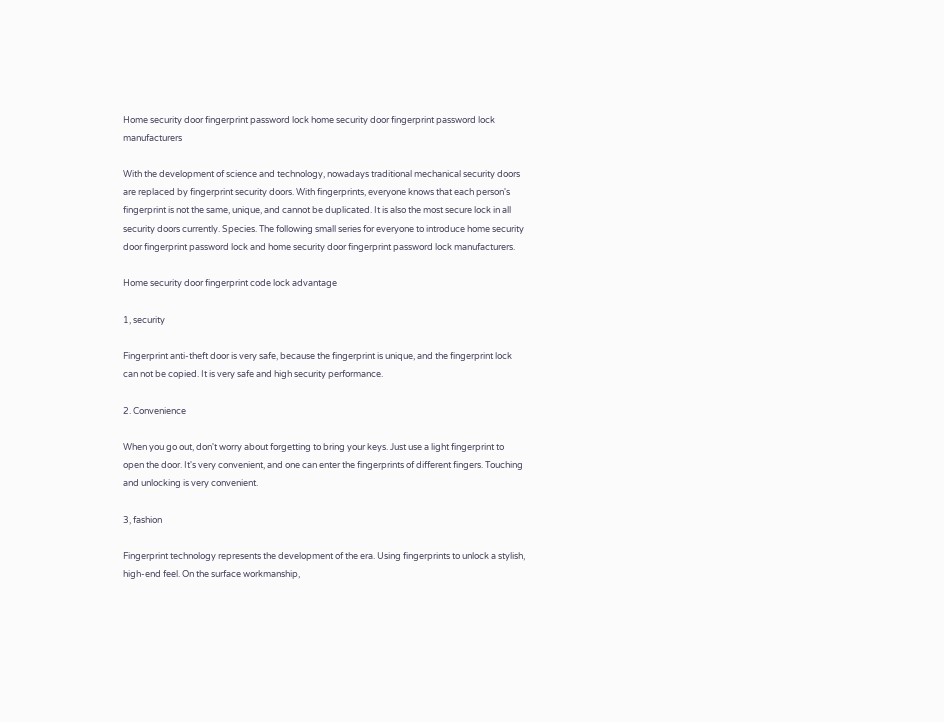Home security door fingerprint password lock home security door fingerprint password lock manufacturers

With the development of science and technology, nowadays traditional mechanical security doors are replaced by fingerprint security doors. With fingerprints, everyone knows that each person's fingerprint is not the same, unique, and cannot be duplicated. It is also the most secure lock in all security doors currently. Species. The following small series for everyone to introduce home security door fingerprint password lock and home security door fingerprint password lock manufacturers.

Home security door fingerprint code lock advantage

1, security

Fingerprint anti-theft door is very safe, because the fingerprint is unique, and the fingerprint lock can not be copied. It is very safe and high security performance.

2. Convenience

When you go out, don't worry about forgetting to bring your keys. Just use a light fingerprint to open the door. It's very convenient, and one can enter the fingerprints of different fingers. Touching and unlocking is very convenient.

3, fashion

Fingerprint technology represents the development of the era. Using fingerprints to unlock a stylish, high-end feel. On the surface workmanship,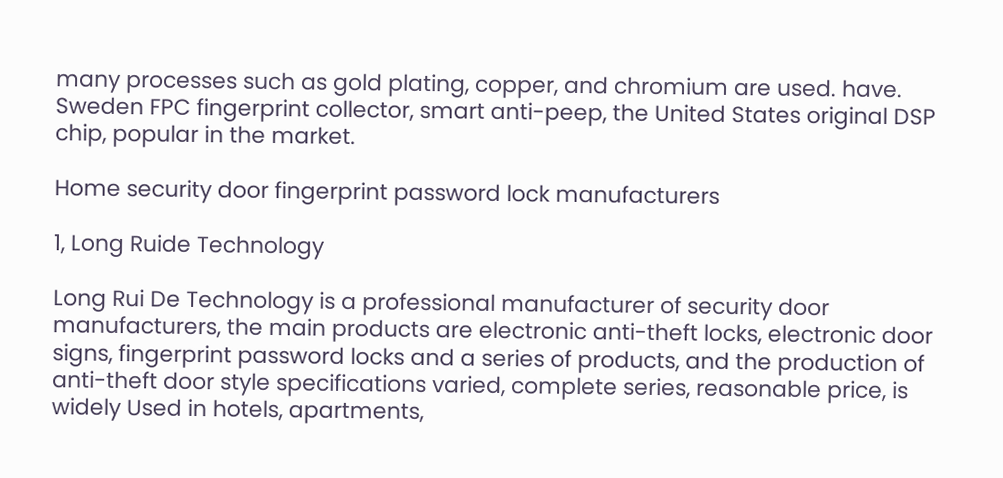many processes such as gold plating, copper, and chromium are used. have. Sweden FPC fingerprint collector, smart anti-peep, the United States original DSP chip, popular in the market.

Home security door fingerprint password lock manufacturers

1, Long Ruide Technology

Long Rui De Technology is a professional manufacturer of security door manufacturers, the main products are electronic anti-theft locks, electronic door signs, fingerprint password locks and a series of products, and the production of anti-theft door style specifications varied, complete series, reasonable price, is widely Used in hotels, apartments,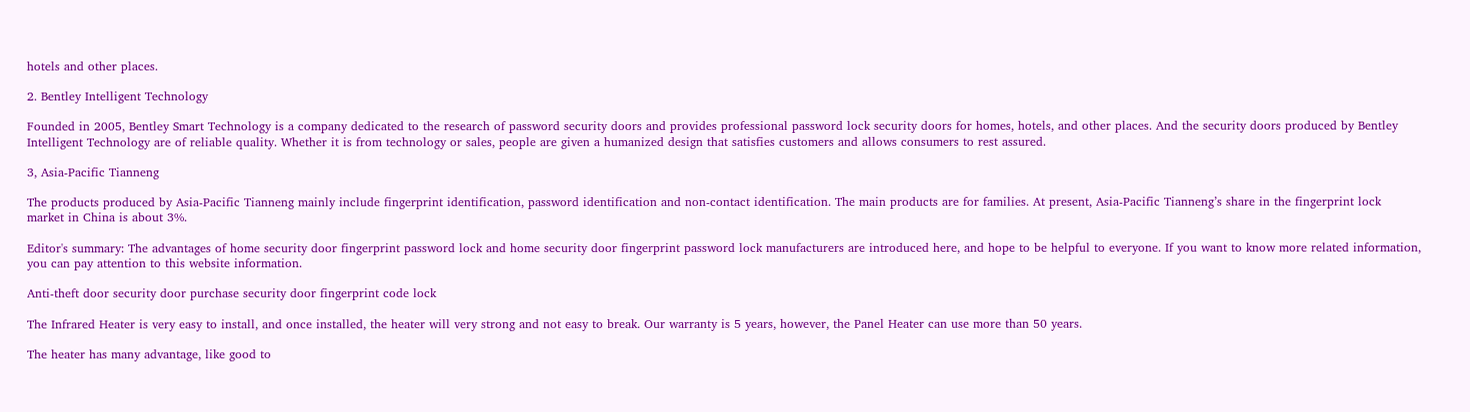hotels and other places.

2. Bentley Intelligent Technology

Founded in 2005, Bentley Smart Technology is a company dedicated to the research of password security doors and provides professional password lock security doors for homes, hotels, and other places. And the security doors produced by Bentley Intelligent Technology are of reliable quality. Whether it is from technology or sales, people are given a humanized design that satisfies customers and allows consumers to rest assured.

3, Asia-Pacific Tianneng

The products produced by Asia-Pacific Tianneng mainly include fingerprint identification, password identification and non-contact identification. The main products are for families. At present, Asia-Pacific Tianneng’s share in the fingerprint lock market in China is about 3%.

Editor's summary: The advantages of home security door fingerprint password lock and home security door fingerprint password lock manufacturers are introduced here, and hope to be helpful to everyone. If you want to know more related information, you can pay attention to this website information.

Anti-theft door security door purchase security door fingerprint code lock

The Infrared Heater is very easy to install, and once installed, the heater will very strong and not easy to break. Our warranty is 5 years, however, the Panel Heater can use more than 50 years.

The heater has many advantage, like good to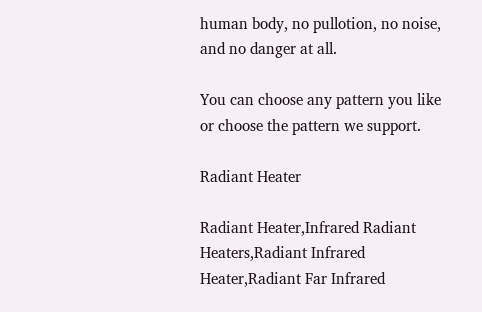human body, no pullotion, no noise, and no danger at all.

You can choose any pattern you like or choose the pattern we support.

Radiant Heater

Radiant Heater,Infrared Radiant Heaters,Radiant Infrared Heater,Radiant Far Infrared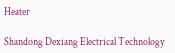Heater

Shandong Dexiang Electrical Technology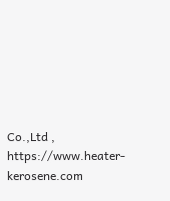Co.,Ltd , https://www.heater-kerosene.com